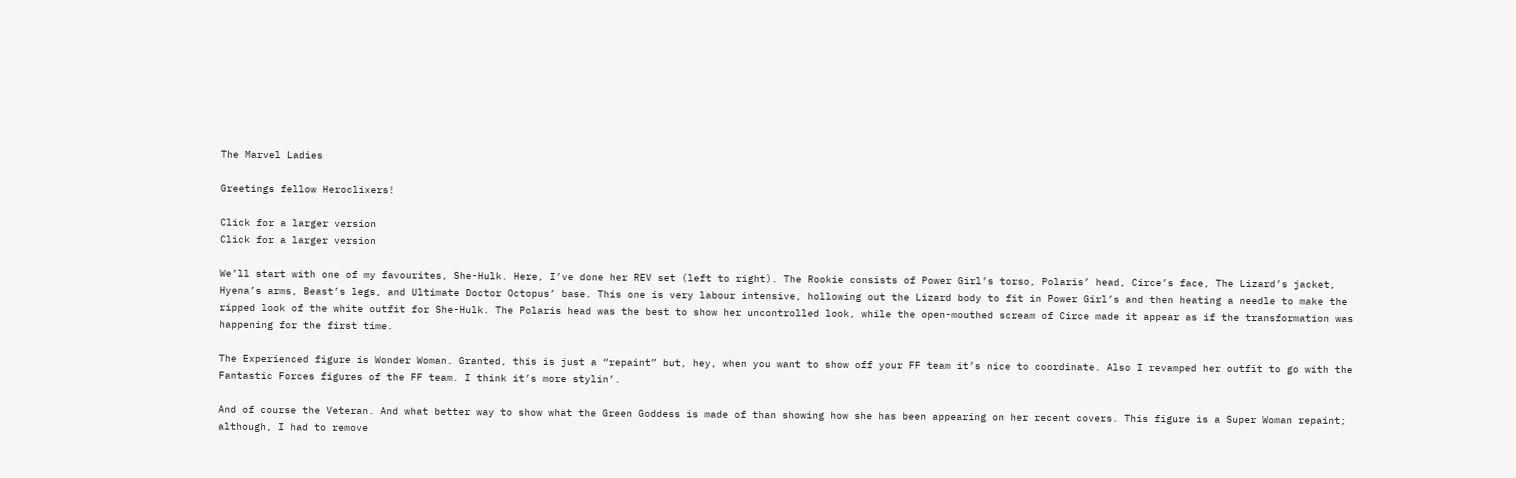The Marvel Ladies

Greetings fellow Heroclixers!

Click for a larger version
Click for a larger version

We’ll start with one of my favourites, She-Hulk. Here, I’ve done her REV set (left to right). The Rookie consists of Power Girl’s torso, Polaris’ head, Circe’s face, The Lizard’s jacket, Hyena’s arms, Beast’s legs, and Ultimate Doctor Octopus’ base. This one is very labour intensive, hollowing out the Lizard body to fit in Power Girl’s and then heating a needle to make the ripped look of the white outfit for She-Hulk. The Polaris head was the best to show her uncontrolled look, while the open-mouthed scream of Circe made it appear as if the transformation was happening for the first time.

The Experienced figure is Wonder Woman. Granted, this is just a “repaint” but, hey, when you want to show off your FF team it’s nice to coordinate. Also I revamped her outfit to go with the Fantastic Forces figures of the FF team. I think it’s more stylin’.

And of course the Veteran. And what better way to show what the Green Goddess is made of than showing how she has been appearing on her recent covers. This figure is a Super Woman repaint; although, I had to remove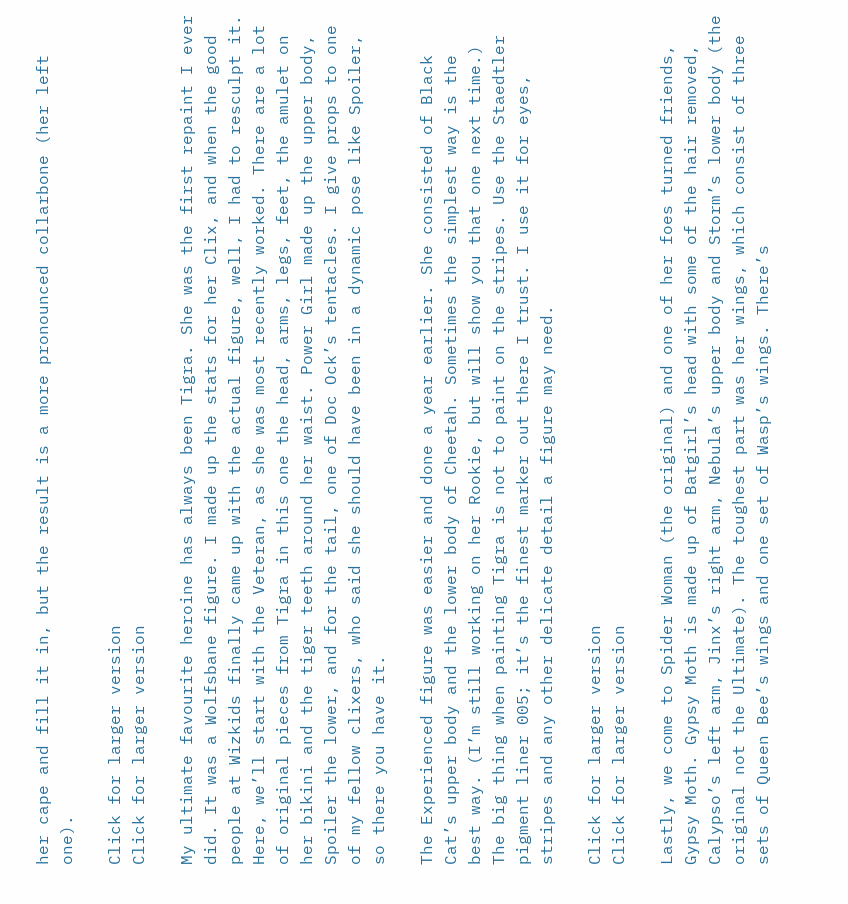her cape and fill it in, but the result is a more pronounced collarbone (her left one).

Click for larger version
Click for larger version

My ultimate favourite heroine has always been Tigra. She was the first repaint I ever did. It was a Wolfsbane figure. I made up the stats for her Clix, and when the good people at Wizkids finally came up with the actual figure, well, I had to resculpt it. Here, we’ll start with the Veteran, as she was most recently worked. There are a lot of original pieces from Tigra in this one the head, arms, legs, feet, the amulet on her bikini and the tiger teeth around her waist. Power Girl made up the upper body, Spoiler the lower, and for the tail, one of Doc Ock’s tentacles. I give props to one of my fellow clixers, who said she should have been in a dynamic pose like Spoiler, so there you have it.

The Experienced figure was easier and done a year earlier. She consisted of Black Cat’s upper body and the lower body of Cheetah. Sometimes the simplest way is the best way. (I’m still working on her Rookie, but will show you that one next time.) The big thing when painting Tigra is not to paint on the stripes. Use the Staedtler pigment liner 005; it’s the finest marker out there I trust. I use it for eyes, stripes and any other delicate detail a figure may need.

Click for larger version
Click for larger version

Lastly, we come to Spider Woman (the original) and one of her foes turned friends, Gypsy Moth. Gypsy Moth is made up of Batgirl’s head with some of the hair removed, Calypso’s left arm, Jinx’s right arm, Nebula’s upper body and Storm’s lower body (the original not the Ultimate). The toughest part was her wings, which consist of three sets of Queen Bee’s wings and one set of Wasp’s wings. There’s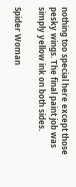nothing too special here except those pesky wings. The final paint job was simply yellow ink on both sides.

Spider Woman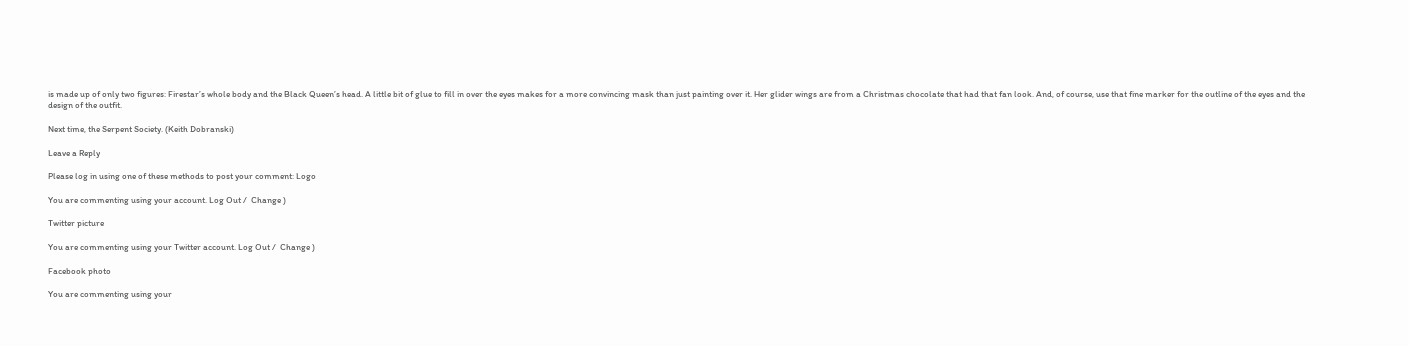is made up of only two figures: Firestar’s whole body and the Black Queen’s head. A little bit of glue to fill in over the eyes makes for a more convincing mask than just painting over it. Her glider wings are from a Christmas chocolate that had that fan look. And, of course, use that fine marker for the outline of the eyes and the design of the outfit.

Next time, the Serpent Society. (Keith Dobranski)

Leave a Reply

Please log in using one of these methods to post your comment: Logo

You are commenting using your account. Log Out /  Change )

Twitter picture

You are commenting using your Twitter account. Log Out /  Change )

Facebook photo

You are commenting using your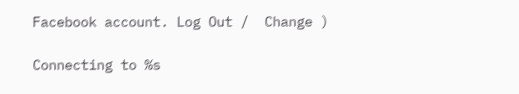Facebook account. Log Out /  Change )

Connecting to %s